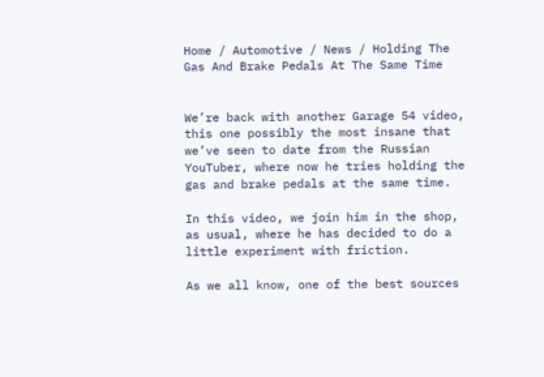Home / Automotive / News / Holding The Gas And Brake Pedals At The Same Time


We’re back with another Garage 54 video, this one possibly the most insane that we’ve seen to date from the Russian YouTuber, where now he tries holding the gas and brake pedals at the same time.

In this video, we join him in the shop, as usual, where he has decided to do a little experiment with friction.

As we all know, one of the best sources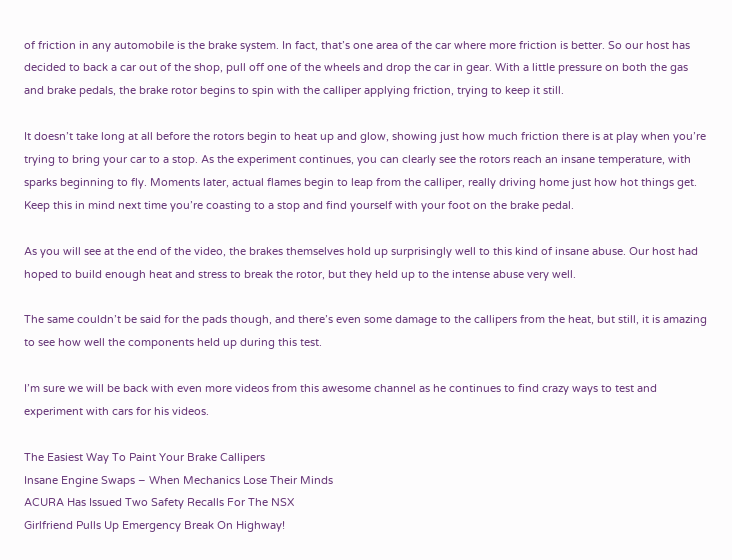of friction in any automobile is the brake system. In fact, that’s one area of the car where more friction is better. So our host has decided to back a car out of the shop, pull off one of the wheels and drop the car in gear. With a little pressure on both the gas and brake pedals, the brake rotor begins to spin with the calliper applying friction, trying to keep it still.

It doesn’t take long at all before the rotors begin to heat up and glow, showing just how much friction there is at play when you’re trying to bring your car to a stop. As the experiment continues, you can clearly see the rotors reach an insane temperature, with sparks beginning to fly. Moments later, actual flames begin to leap from the calliper, really driving home just how hot things get. Keep this in mind next time you’re coasting to a stop and find yourself with your foot on the brake pedal.

As you will see at the end of the video, the brakes themselves hold up surprisingly well to this kind of insane abuse. Our host had hoped to build enough heat and stress to break the rotor, but they held up to the intense abuse very well.

The same couldn’t be said for the pads though, and there’s even some damage to the callipers from the heat, but still, it is amazing to see how well the components held up during this test.

I’m sure we will be back with even more videos from this awesome channel as he continues to find crazy ways to test and experiment with cars for his videos.

The Easiest Way To Paint Your Brake Callipers
Insane Engine Swaps – When Mechanics Lose Their Minds
ACURA Has Issued Two Safety Recalls For The NSX
Girlfriend Pulls Up Emergency Break On Highway!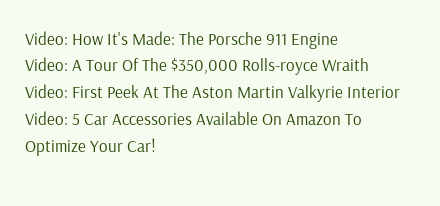Video: How It's Made: The Porsche 911 Engine
Video: A Tour Of The $350,000 Rolls-royce Wraith
Video: First Peek At The Aston Martin Valkyrie Interior
Video: 5 Car Accessories Available On Amazon To Optimize Your Car!